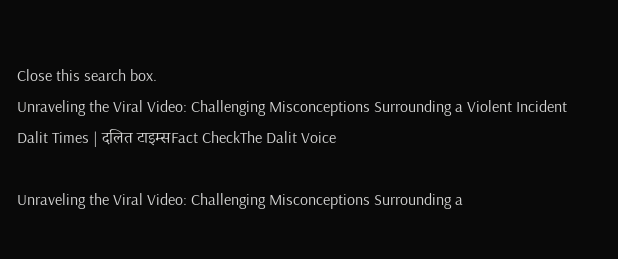Close this search box.
Unraveling the Viral Video: Challenging Misconceptions Surrounding a Violent Incident
Dalit Times | दलित टाइम्सFact CheckThe Dalit Voice

Unraveling the Viral Video: Challenging Misconceptions Surrounding a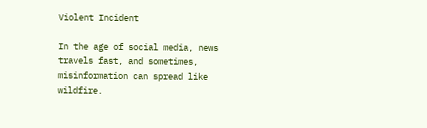Violent Incident

In the age of social media, news travels fast, and sometimes, misinformation can spread like wildfire.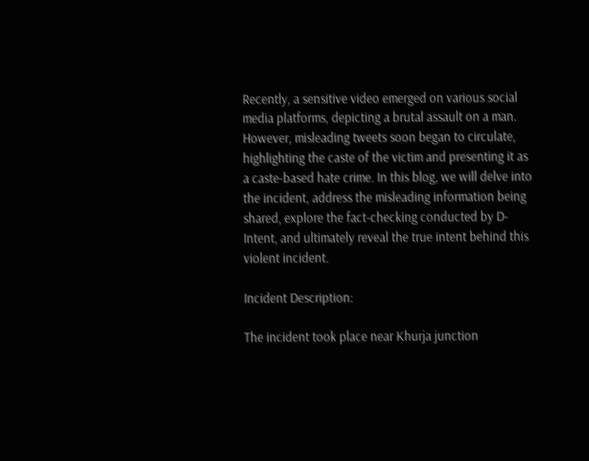Recently, a sensitive video emerged on various social media platforms, depicting a brutal assault on a man. However, misleading tweets soon began to circulate, highlighting the caste of the victim and presenting it as a caste-based hate crime. In this blog, we will delve into the incident, address the misleading information being shared, explore the fact-checking conducted by D-Intent, and ultimately reveal the true intent behind this violent incident.

Incident Description:

The incident took place near Khurja junction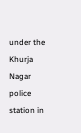under the Khurja Nagar police station in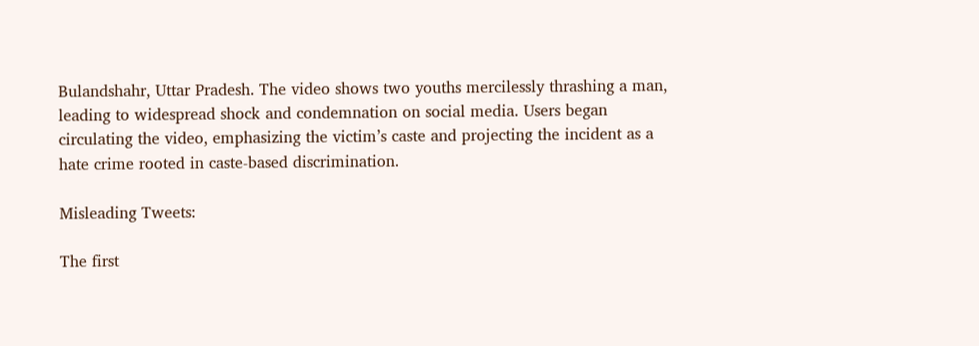Bulandshahr, Uttar Pradesh. The video shows two youths mercilessly thrashing a man, leading to widespread shock and condemnation on social media. Users began circulating the video, emphasizing the victim’s caste and projecting the incident as a hate crime rooted in caste-based discrimination.

Misleading Tweets:

The first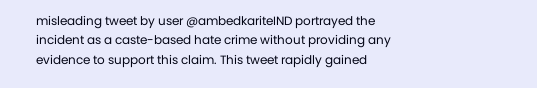misleading tweet by user @ambedkariteIND portrayed the incident as a caste-based hate crime without providing any evidence to support this claim. This tweet rapidly gained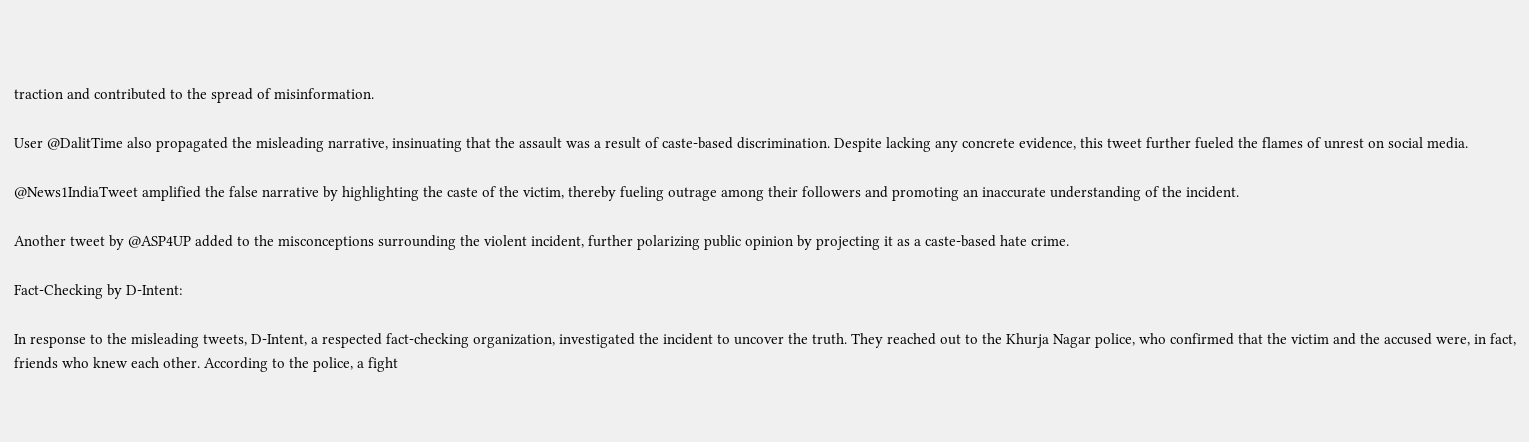traction and contributed to the spread of misinformation.

User @DalitTime also propagated the misleading narrative, insinuating that the assault was a result of caste-based discrimination. Despite lacking any concrete evidence, this tweet further fueled the flames of unrest on social media.

@News1IndiaTweet amplified the false narrative by highlighting the caste of the victim, thereby fueling outrage among their followers and promoting an inaccurate understanding of the incident.

Another tweet by @ASP4UP added to the misconceptions surrounding the violent incident, further polarizing public opinion by projecting it as a caste-based hate crime.

Fact-Checking by D-Intent:

In response to the misleading tweets, D-Intent, a respected fact-checking organization, investigated the incident to uncover the truth. They reached out to the Khurja Nagar police, who confirmed that the victim and the accused were, in fact, friends who knew each other. According to the police, a fight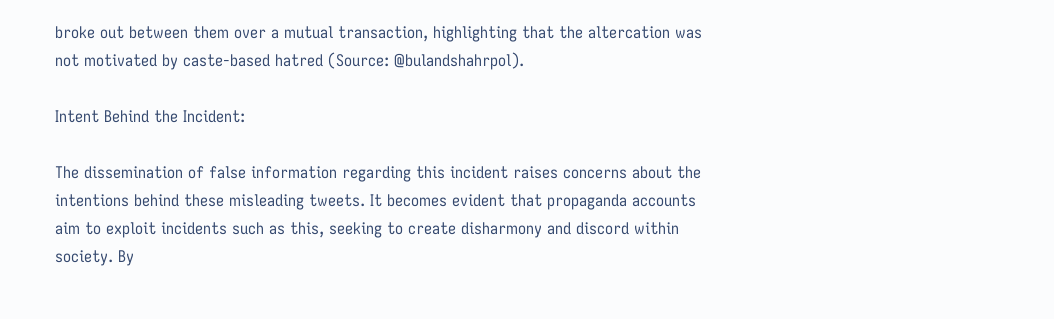broke out between them over a mutual transaction, highlighting that the altercation was not motivated by caste-based hatred (Source: @bulandshahrpol).

Intent Behind the Incident:

The dissemination of false information regarding this incident raises concerns about the intentions behind these misleading tweets. It becomes evident that propaganda accounts aim to exploit incidents such as this, seeking to create disharmony and discord within society. By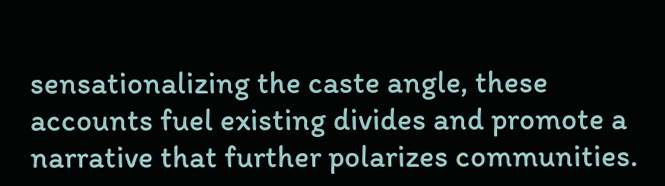sensationalizing the caste angle, these accounts fuel existing divides and promote a narrative that further polarizes communities.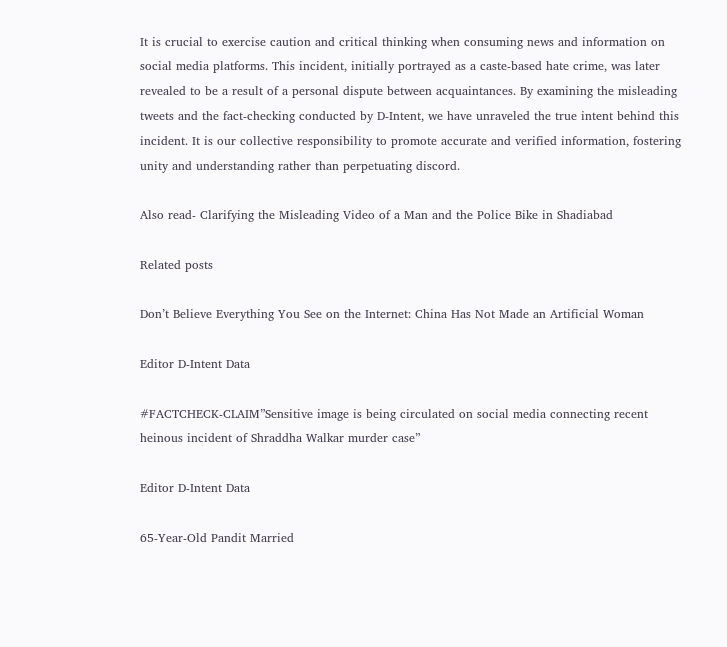It is crucial to exercise caution and critical thinking when consuming news and information on social media platforms. This incident, initially portrayed as a caste-based hate crime, was later revealed to be a result of a personal dispute between acquaintances. By examining the misleading tweets and the fact-checking conducted by D-Intent, we have unraveled the true intent behind this incident. It is our collective responsibility to promote accurate and verified information, fostering unity and understanding rather than perpetuating discord.

Also read- Clarifying the Misleading Video of a Man and the Police Bike in Shadiabad

Related posts

Don’t Believe Everything You See on the Internet: China Has Not Made an Artificial Woman

Editor D-Intent Data

#FACTCHECK-CLAIM”Sensitive image is being circulated on social media connecting recent heinous incident of Shraddha Walkar murder case”

Editor D-Intent Data

65-Year-Old Pandit Married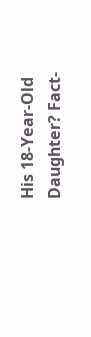His 18-Year-Old Daughter? Fact-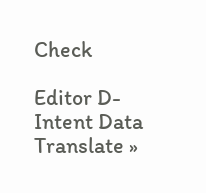Check

Editor D-Intent Data
Translate »